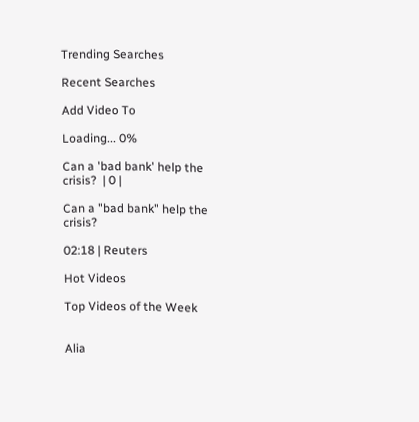Trending Searches

Recent Searches

Add Video To

Loading... 0%

Can a 'bad bank' help the crisis?  | 0 |

Can a "bad bank" help the crisis?

02:18 | Reuters

Hot Videos

Top Videos of the Week


Alia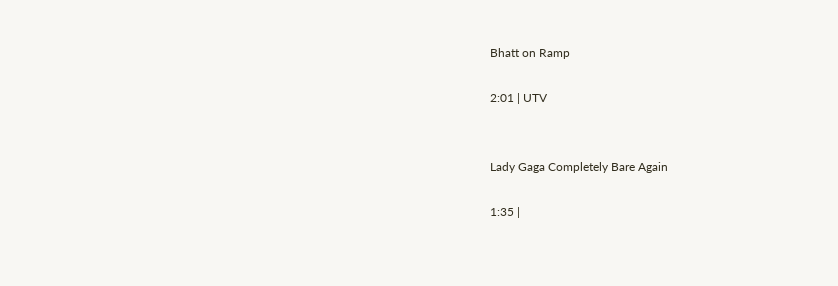Bhatt on Ramp

2:01 | UTV


Lady Gaga Completely Bare Again

1:35 |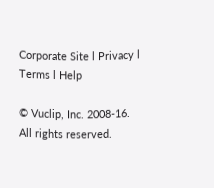Corporate Site l Privacy l Terms l Help

© Vuclip, Inc. 2008-16. All rights reserved.